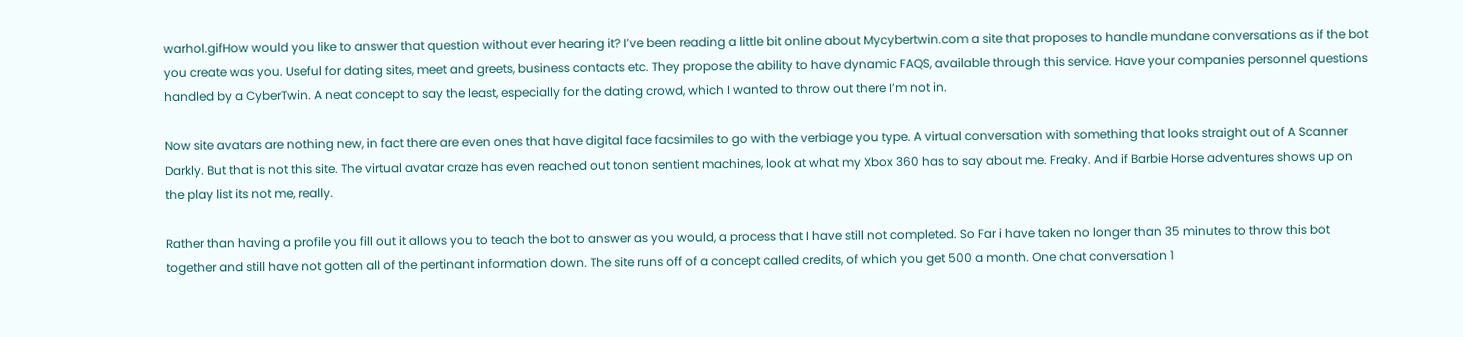warhol.gifHow would you like to answer that question without ever hearing it? I’ve been reading a little bit online about Mycybertwin.com a site that proposes to handle mundane conversations as if the bot you create was you. Useful for dating sites, meet and greets, business contacts etc. They propose the ability to have dynamic FAQS, available through this service. Have your companies personnel questions handled by a CyberTwin. A neat concept to say the least, especially for the dating crowd, which I wanted to throw out there I’m not in.

Now site avatars are nothing new, in fact there are even ones that have digital face facsimiles to go with the verbiage you type. A virtual conversation with something that looks straight out of A Scanner Darkly. But that is not this site. The virtual avatar craze has even reached out tonon sentient machines, look at what my Xbox 360 has to say about me. Freaky. And if Barbie Horse adventures shows up on the play list its not me, really.

Rather than having a profile you fill out it allows you to teach the bot to answer as you would, a process that I have still not completed. So Far i have taken no longer than 35 minutes to throw this bot together and still have not gotten all of the pertinant information down. The site runs off of a concept called credits, of which you get 500 a month. One chat conversation 1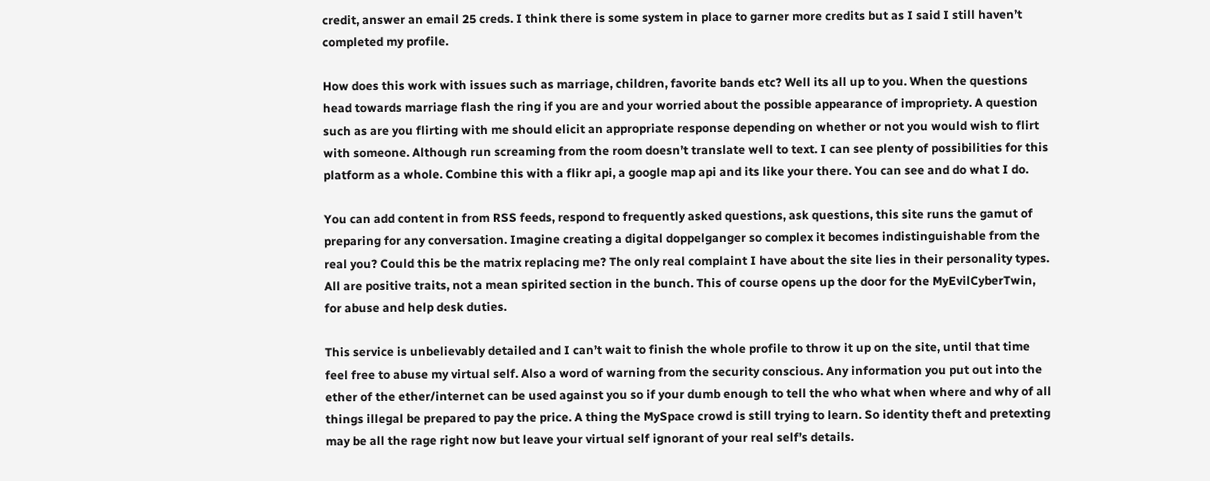credit, answer an email 25 creds. I think there is some system in place to garner more credits but as I said I still haven’t completed my profile.

How does this work with issues such as marriage, children, favorite bands etc? Well its all up to you. When the questions head towards marriage flash the ring if you are and your worried about the possible appearance of impropriety. A question such as are you flirting with me should elicit an appropriate response depending on whether or not you would wish to flirt with someone. Although run screaming from the room doesn’t translate well to text. I can see plenty of possibilities for this platform as a whole. Combine this with a flikr api, a google map api and its like your there. You can see and do what I do.

You can add content in from RSS feeds, respond to frequently asked questions, ask questions, this site runs the gamut of preparing for any conversation. Imagine creating a digital doppelganger so complex it becomes indistinguishable from the real you? Could this be the matrix replacing me? The only real complaint I have about the site lies in their personality types. All are positive traits, not a mean spirited section in the bunch. This of course opens up the door for the MyEvilCyberTwin, for abuse and help desk duties.

This service is unbelievably detailed and I can’t wait to finish the whole profile to throw it up on the site, until that time feel free to abuse my virtual self. Also a word of warning from the security conscious. Any information you put out into the ether of the ether/internet can be used against you so if your dumb enough to tell the who what when where and why of all things illegal be prepared to pay the price. A thing the MySpace crowd is still trying to learn. So identity theft and pretexting may be all the rage right now but leave your virtual self ignorant of your real self’s details.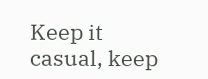Keep it casual, keep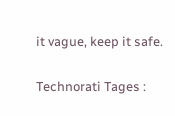it vague, keep it safe.

Technorati Tages :